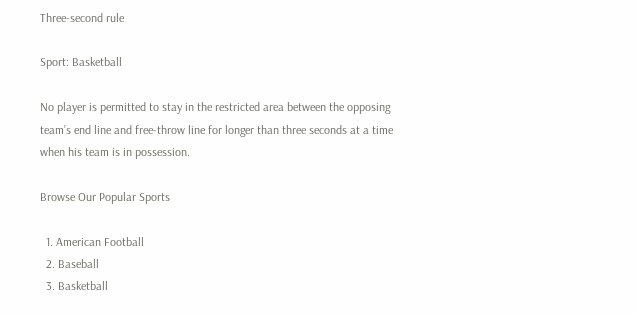Three-second rule

Sport: Basketball

No player is permitted to stay in the restricted area between the opposing team’s end line and free-throw line for longer than three seconds at a time when his team is in possession.

Browse Our Popular Sports

  1. American Football
  2. Baseball
  3. Basketball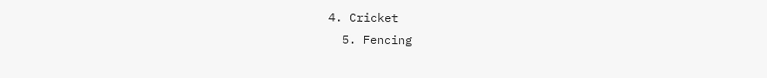4. Cricket
  5. Fencing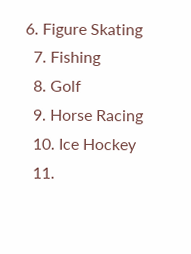6. Figure Skating
  7. Fishing
  8. Golf
  9. Horse Racing
  10. Ice Hockey
  11.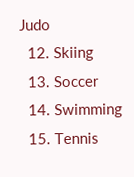Judo
  12. Skiing
  13. Soccer
  14. Swimming
  15. Tennis